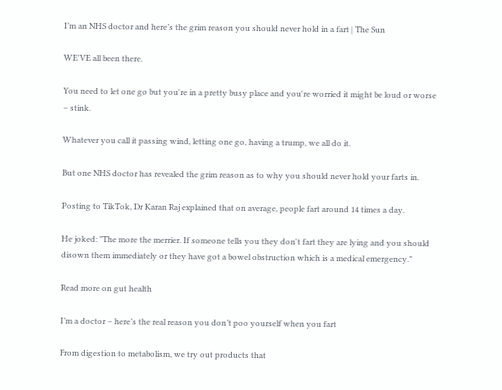I’m an NHS doctor and here’s the grim reason you should never hold in a fart | The Sun

WE'VE all been there.

You need to let one go but you're in a pretty busy place and you're worried it might be loud or worse – stink.

Whatever you call it passing wind, letting one go, having a trump, we all do it.

But one NHS doctor has revealed the grim reason as to why you should never hold your farts in.

Posting to TikTok, Dr Karan Raj explained that on average, people fart around 14 times a day.

He joked: "The more the merrier. If someone tells you they don't fart they are lying and you should disown them immediately or they have got a bowel obstruction which is a medical emergency."

Read more on gut health

I’m a doctor – here’s the real reason you don’t poo yourself when you fart

From digestion to metabolism, we try out products that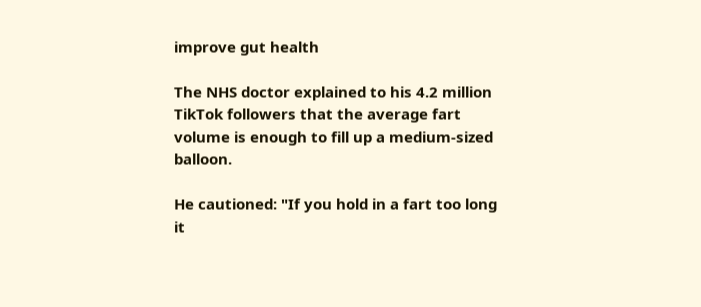improve gut health

The NHS doctor explained to his 4.2 million TikTok followers that the average fart volume is enough to fill up a medium-sized balloon.

He cautioned: "If you hold in a fart too long it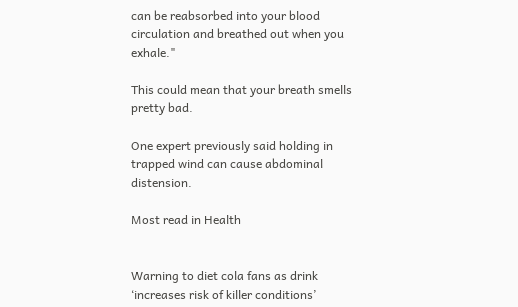can be reabsorbed into your blood circulation and breathed out when you exhale."

This could mean that your breath smells pretty bad.

One expert previously said holding in trapped wind can cause abdominal distension.

Most read in Health


Warning to diet cola fans as drink ‘increases risk of killer conditions’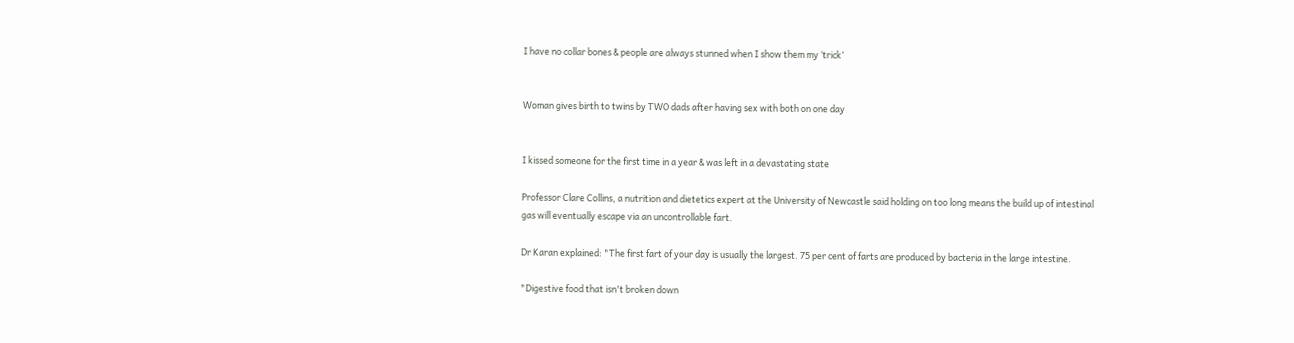I have no collar bones & people are always stunned when I show them my ‘trick’


Woman gives birth to twins by TWO dads after having sex with both on one day


I kissed someone for the first time in a year & was left in a devastating state

Professor Clare Collins, a nutrition and dietetics expert at the University of Newcastle said holding on too long means the build up of intestinal gas will eventually escape via an uncontrollable fart.

Dr Karan explained: "The first fart of your day is usually the largest. 75 per cent of farts are produced by bacteria in the large intestine.

"Digestive food that isn't broken down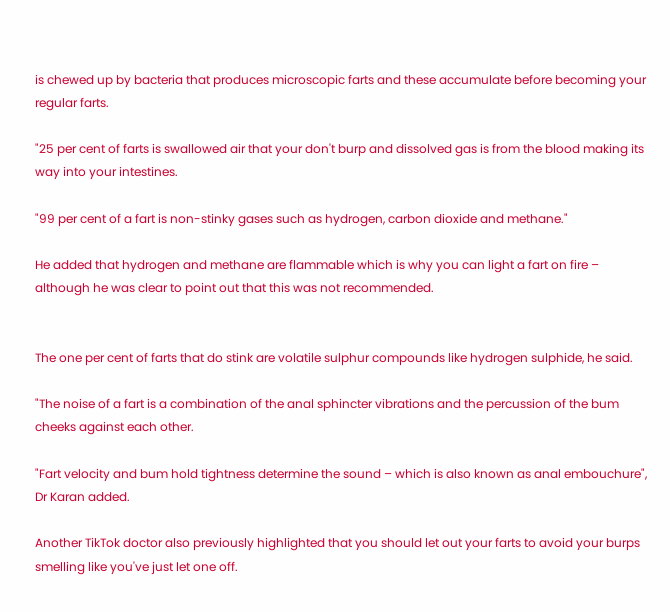is chewed up by bacteria that produces microscopic farts and these accumulate before becoming your regular farts.

"25 per cent of farts is swallowed air that your don't burp and dissolved gas is from the blood making its way into your intestines.

"99 per cent of a fart is non-stinky gases such as hydrogen, carbon dioxide and methane."

He added that hydrogen and methane are flammable which is why you can light a fart on fire – although he was clear to point out that this was not recommended.


The one per cent of farts that do stink are volatile sulphur compounds like hydrogen sulphide, he said.

"The noise of a fart is a combination of the anal sphincter vibrations and the percussion of the bum cheeks against each other.

"Fart velocity and bum hold tightness determine the sound – which is also known as anal embouchure", Dr Karan added.

Another TikTok doctor also previously highlighted that you should let out your farts to avoid your burps smelling like you've just let one off.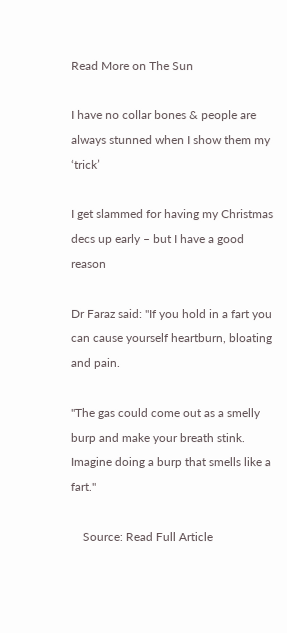Read More on The Sun

I have no collar bones & people are always stunned when I show them my ‘trick’

I get slammed for having my Christmas decs up early – but I have a good reason

Dr Faraz said: "If you hold in a fart you can cause yourself heartburn, bloating and pain.

"The gas could come out as a smelly burp and make your breath stink. Imagine doing a burp that smells like a fart."

    Source: Read Full Article